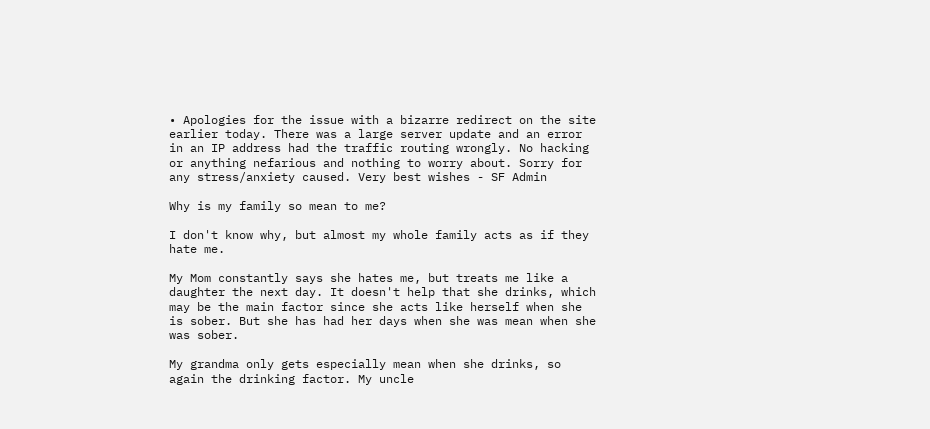• Apologies for the issue with a bizarre redirect on the site earlier today. There was a large server update and an error in an IP address had the traffic routing wrongly. No hacking or anything nefarious and nothing to worry about. Sorry for any stress/anxiety caused. Very best wishes - SF Admin

Why is my family so mean to me?

I don't know why, but almost my whole family acts as if they hate me.

My Mom constantly says she hates me, but treats me like a daughter the next day. It doesn't help that she drinks, which may be the main factor since she acts like herself when she is sober. But she has had her days when she was mean when she was sober.

My grandma only gets especially mean when she drinks, so again the drinking factor. My uncle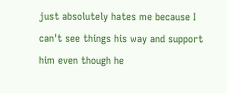just absolutely hates me because I can't see things his way and support him even though he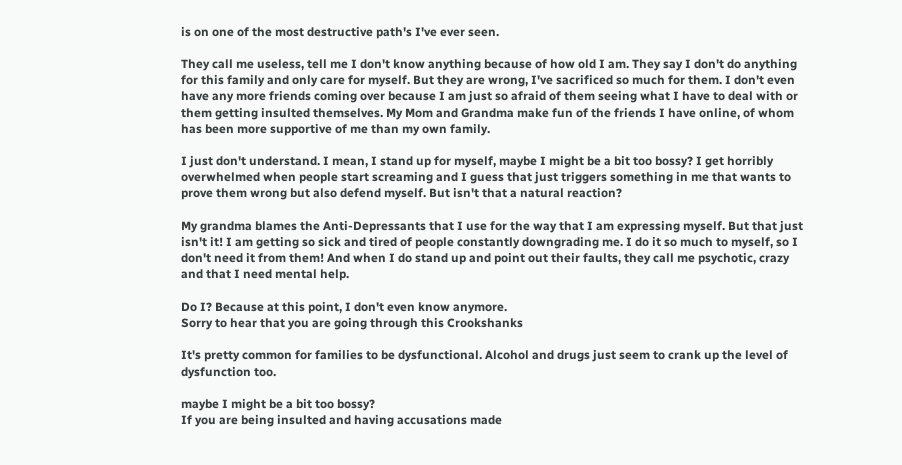is on one of the most destructive path's I've ever seen.

They call me useless, tell me I don't know anything because of how old I am. They say I don't do anything for this family and only care for myself. But they are wrong, I've sacrificed so much for them. I don't even have any more friends coming over because I am just so afraid of them seeing what I have to deal with or them getting insulted themselves. My Mom and Grandma make fun of the friends I have online, of whom has been more supportive of me than my own family.

I just don't understand. I mean, I stand up for myself, maybe I might be a bit too bossy? I get horribly overwhelmed when people start screaming and I guess that just triggers something in me that wants to prove them wrong but also defend myself. But isn't that a natural reaction?

My grandma blames the Anti-Depressants that I use for the way that I am expressing myself. But that just isn't it! I am getting so sick and tired of people constantly downgrading me. I do it so much to myself, so I don't need it from them! And when I do stand up and point out their faults, they call me psychotic, crazy and that I need mental help.

Do I? Because at this point, I don't even know anymore.
Sorry to hear that you are going through this Crookshanks

It's pretty common for families to be dysfunctional. Alcohol and drugs just seem to crank up the level of dysfunction too.

maybe I might be a bit too bossy?
If you are being insulted and having accusations made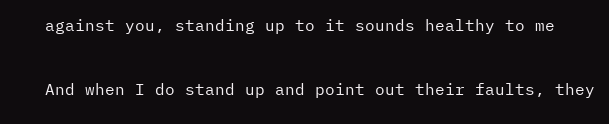against you, standing up to it sounds healthy to me

And when I do stand up and point out their faults, they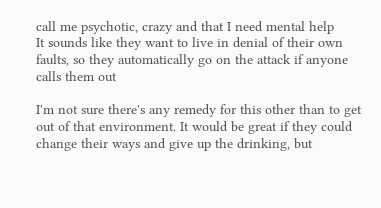call me psychotic, crazy and that I need mental help
It sounds like they want to live in denial of their own faults, so they automatically go on the attack if anyone calls them out

I'm not sure there's any remedy for this other than to get out of that environment. It would be great if they could change their ways and give up the drinking, but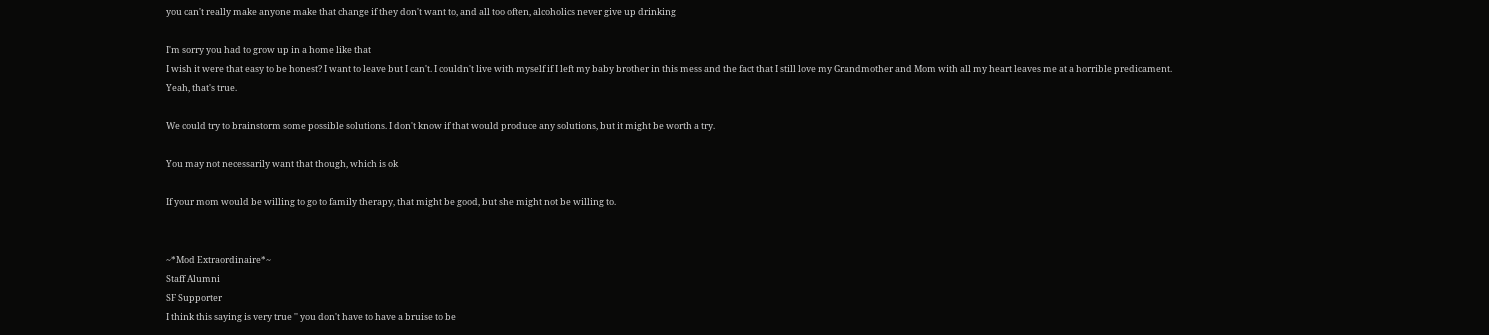you can't really make anyone make that change if they don't want to, and all too often, alcoholics never give up drinking

I'm sorry you had to grow up in a home like that
I wish it were that easy to be honest? I want to leave but I can't. I couldn't live with myself if I left my baby brother in this mess and the fact that I still love my Grandmother and Mom with all my heart leaves me at a horrible predicament.
Yeah, that's true.

We could try to brainstorm some possible solutions. I don't know if that would produce any solutions, but it might be worth a try.

You may not necessarily want that though, which is ok

If your mom would be willing to go to family therapy, that might be good, but she might not be willing to.


~*Mod Extraordinaire*~
Staff Alumni
SF Supporter
I think this saying is very true '' you don't have to have a bruise to be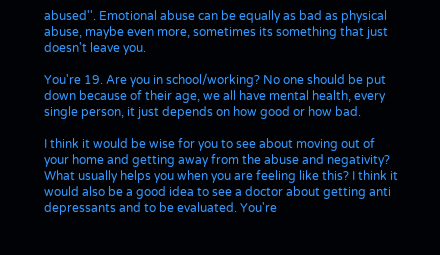abused''. Emotional abuse can be equally as bad as physical abuse, maybe even more, sometimes its something that just doesn't leave you.

You're 19. Are you in school/working? No one should be put down because of their age, we all have mental health, every single person, it just depends on how good or how bad.

I think it would be wise for you to see about moving out of your home and getting away from the abuse and negativity? What usually helps you when you are feeling like this? I think it would also be a good idea to see a doctor about getting anti depressants and to be evaluated. You're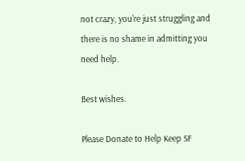not crazy, you're just struggling and there is no shame in admitting you need help.

Best wishes.

Please Donate to Help Keep SF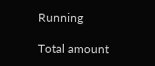Running

Total amount